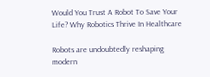Would You Trust A Robot To Save Your Life? Why Robotics Thrive In Healthcare

Robots are undoubtedly reshaping modern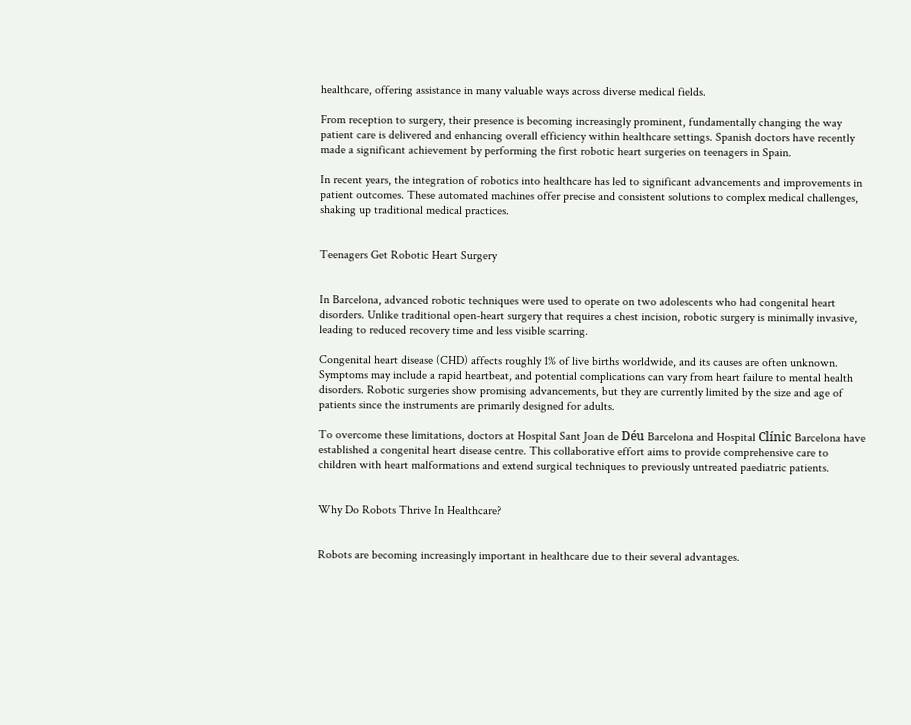healthcare, offering assistance in many valuable ways across diverse medical fields.

From reception to surgery, their presence is becoming increasingly prominent, fundamentally changing the way patient care is delivered and enhancing overall efficiency within healthcare settings. Spanish doctors have recently made a significant achievement by performing the first robotic heart surgeries on teenagers in Spain.

In recent years, the integration of robotics into healthcare has led to significant advancements and improvements in patient outcomes. These automated machines offer precise and consistent solutions to complex medical challenges, shaking up traditional medical practices.


Teenagers Get Robotic Heart Surgery


In Barcelona, advanced robotic techniques were used to operate on two adolescents who had congenital heart disorders. Unlike traditional open-heart surgery that requires a chest incision, robotic surgery is minimally invasive, leading to reduced recovery time and less visible scarring.

Congenital heart disease (CHD) affects roughly 1% of live births worldwide, and its causes are often unknown. Symptoms may include a rapid heartbeat, and potential complications can vary from heart failure to mental health disorders. Robotic surgeries show promising advancements, but they are currently limited by the size and age of patients since the instruments are primarily designed for adults.

To overcome these limitations, doctors at Hospital Sant Joan de Déu Barcelona and Hospital Clínic Barcelona have established a congenital heart disease centre. This collaborative effort aims to provide comprehensive care to children with heart malformations and extend surgical techniques to previously untreated paediatric patients.


Why Do Robots Thrive In Healthcare?


Robots are becoming increasingly important in healthcare due to their several advantages.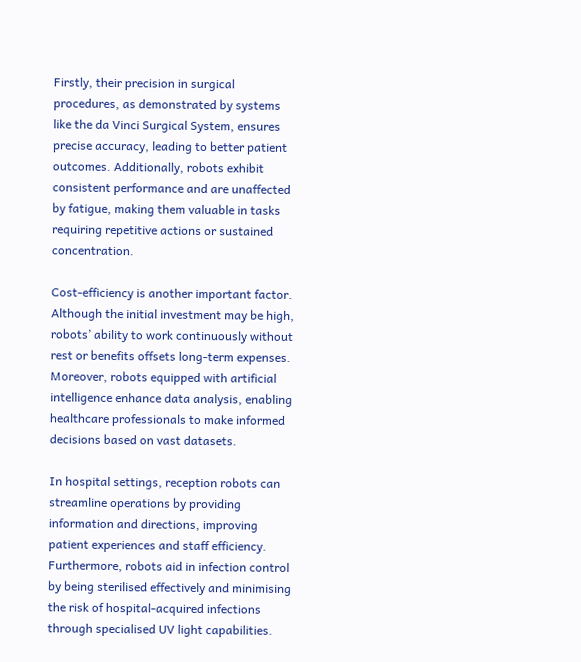Firstly, their precision in surgical procedures, as demonstrated by systems like the da Vinci Surgical System, ensures precise accuracy, leading to better patient outcomes. Additionally, robots exhibit consistent performance and are unaffected by fatigue, making them valuable in tasks requiring repetitive actions or sustained concentration.

Cost-efficiency is another important factor. Although the initial investment may be high, robots’ ability to work continuously without rest or benefits offsets long-term expenses. Moreover, robots equipped with artificial intelligence enhance data analysis, enabling healthcare professionals to make informed decisions based on vast datasets.

In hospital settings, reception robots can streamline operations by providing information and directions, improving patient experiences and staff efficiency. Furthermore, robots aid in infection control by being sterilised effectively and minimising the risk of hospital-acquired infections through specialised UV light capabilities.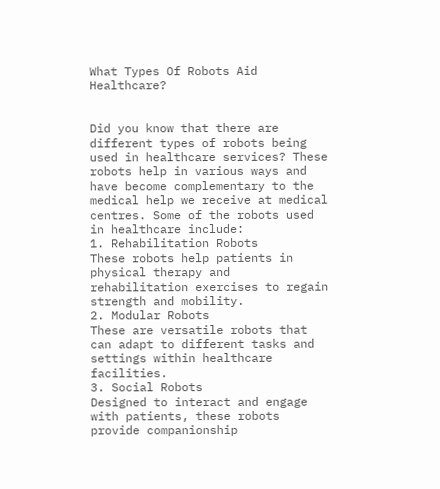What Types Of Robots Aid Healthcare?


Did you know that there are different types of robots being used in healthcare services? These robots help in various ways and have become complementary to the medical help we receive at medical centres. Some of the robots used in healthcare include:
1. Rehabilitation Robots
These robots help patients in physical therapy and rehabilitation exercises to regain strength and mobility.
2. Modular Robots
These are versatile robots that can adapt to different tasks and settings within healthcare facilities.
3. Social Robots
Designed to interact and engage with patients, these robots provide companionship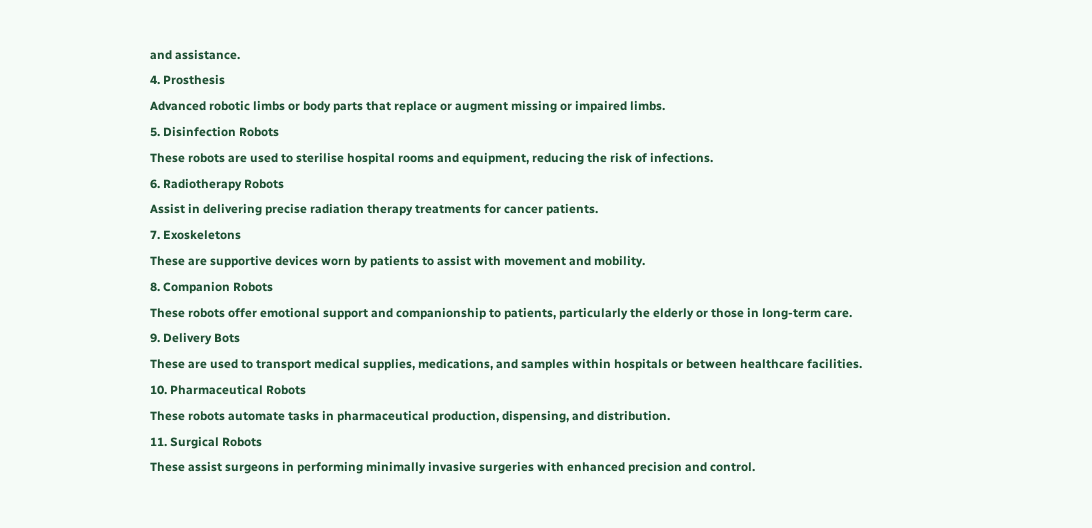and assistance.
4. Prosthesis
Advanced robotic limbs or body parts that replace or augment missing or impaired limbs.
5. Disinfection Robots
These robots are used to sterilise hospital rooms and equipment, reducing the risk of infections.
6. Radiotherapy Robots
Assist in delivering precise radiation therapy treatments for cancer patients.
7. Exoskeletons
These are supportive devices worn by patients to assist with movement and mobility.
8. Companion Robots
These robots offer emotional support and companionship to patients, particularly the elderly or those in long-term care.
9. Delivery Bots
These are used to transport medical supplies, medications, and samples within hospitals or between healthcare facilities.
10. Pharmaceutical Robots
These robots automate tasks in pharmaceutical production, dispensing, and distribution.
11. Surgical Robots
These assist surgeons in performing minimally invasive surgeries with enhanced precision and control.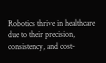Robotics thrive in healthcare due to their precision, consistency, and cost-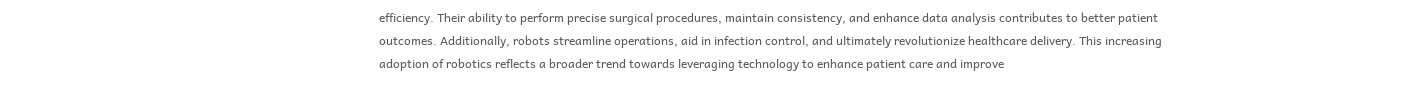efficiency. Their ability to perform precise surgical procedures, maintain consistency, and enhance data analysis contributes to better patient outcomes. Additionally, robots streamline operations, aid in infection control, and ultimately revolutionize healthcare delivery. This increasing adoption of robotics reflects a broader trend towards leveraging technology to enhance patient care and improve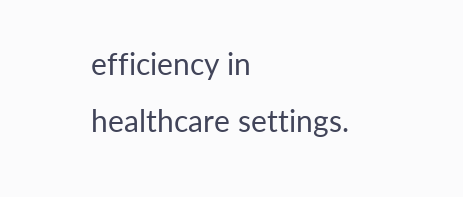efficiency in healthcare settings.